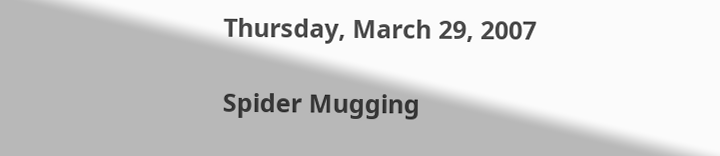Thursday, March 29, 2007

Spider Mugging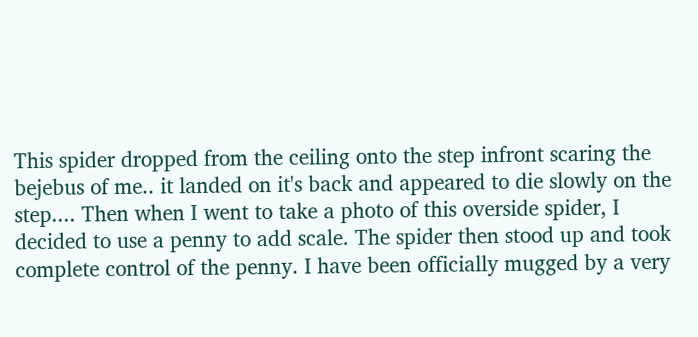This spider dropped from the ceiling onto the step infront scaring the bejebus of me.. it landed on it's back and appeared to die slowly on the step.... Then when I went to take a photo of this overside spider, I decided to use a penny to add scale. The spider then stood up and took complete control of the penny. I have been officially mugged by a very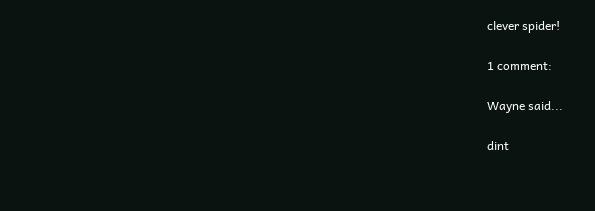clever spider!

1 comment:

Wayne said...

dint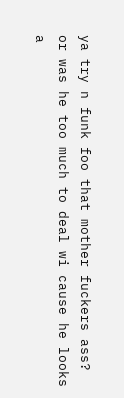ya try n funk foo that mother fuckers ass?
or was he too much to deal wi cause he looks a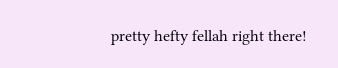pretty hefty fellah right there!